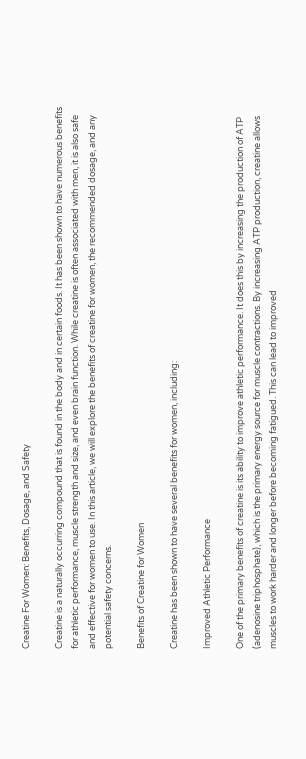Creatine For Women: Benefits, Dosage, and Safety

Creatine is a naturally occurring compound that is found in the body and in certain foods. It has been shown to have numerous benefits for athletic performance, muscle strength and size, and even brain function. While creatine is often associated with men, it is also safe and effective for women to use. In this article, we will explore the benefits of creatine for women, the recommended dosage, and any potential safety concerns.

Benefits of Creatine for Women

Creatine has been shown to have several benefits for women, including:

Improved Athletic Performance

One of the primary benefits of creatine is its ability to improve athletic performance. It does this by increasing the production of ATP (adenosine triphosphate), which is the primary energy source for muscle contractions. By increasing ATP production, creatine allows muscles to work harder and longer before becoming fatigued. This can lead to improved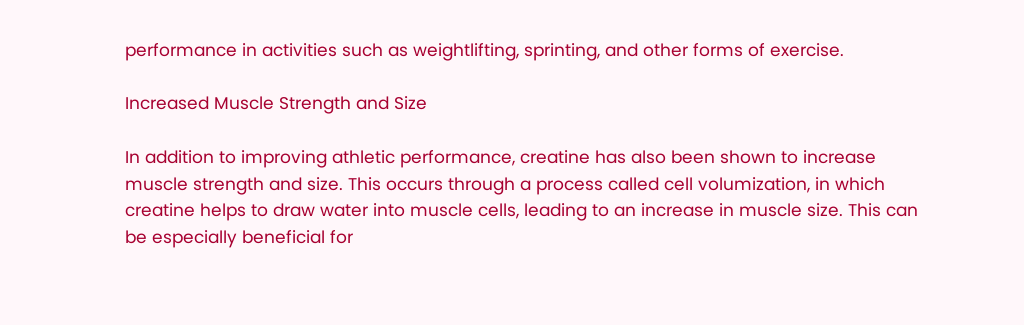performance in activities such as weightlifting, sprinting, and other forms of exercise.

Increased Muscle Strength and Size

In addition to improving athletic performance, creatine has also been shown to increase muscle strength and size. This occurs through a process called cell volumization, in which creatine helps to draw water into muscle cells, leading to an increase in muscle size. This can be especially beneficial for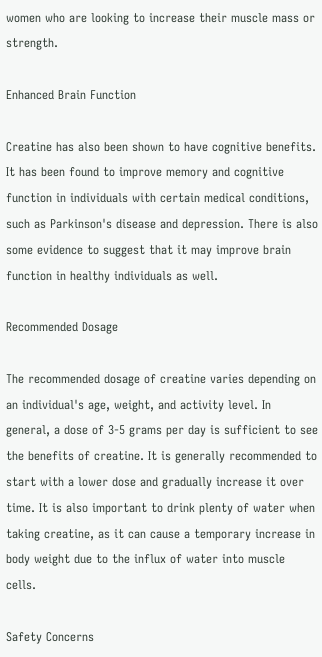women who are looking to increase their muscle mass or strength.

Enhanced Brain Function

Creatine has also been shown to have cognitive benefits. It has been found to improve memory and cognitive function in individuals with certain medical conditions, such as Parkinson's disease and depression. There is also some evidence to suggest that it may improve brain function in healthy individuals as well.

Recommended Dosage

The recommended dosage of creatine varies depending on an individual's age, weight, and activity level. In general, a dose of 3-5 grams per day is sufficient to see the benefits of creatine. It is generally recommended to start with a lower dose and gradually increase it over time. It is also important to drink plenty of water when taking creatine, as it can cause a temporary increase in body weight due to the influx of water into muscle cells.

Safety Concerns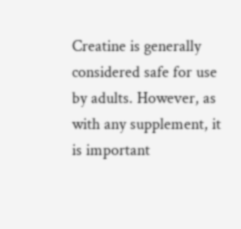Creatine is generally considered safe for use by adults. However, as with any supplement, it is important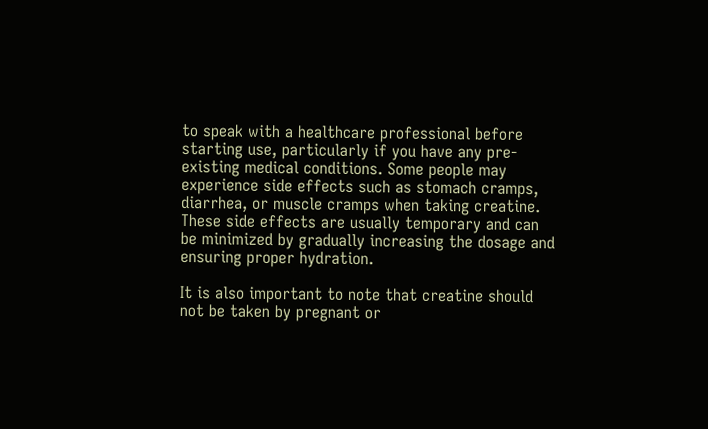to speak with a healthcare professional before starting use, particularly if you have any pre-existing medical conditions. Some people may experience side effects such as stomach cramps, diarrhea, or muscle cramps when taking creatine. These side effects are usually temporary and can be minimized by gradually increasing the dosage and ensuring proper hydration.

It is also important to note that creatine should not be taken by pregnant or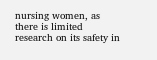nursing women, as there is limited research on its safety in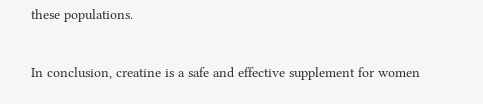these populations.


In conclusion, creatine is a safe and effective supplement for women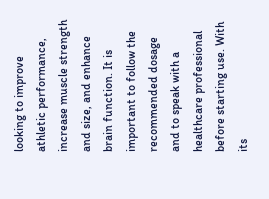looking to improve athletic performance, increase muscle strength and size, and enhance brain function. It is important to follow the recommended dosage and to speak with a healthcare professional before starting use. With its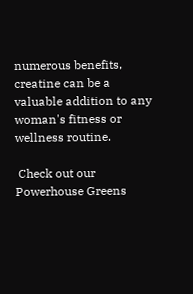numerous benefits, creatine can be a valuable addition to any woman's fitness or wellness routine.

 Check out our Powerhouse Greens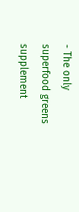- The only superfood greens supplement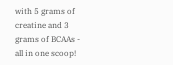with 5 grams of creatine and 3 grams of BCAAs - all in one scoop!